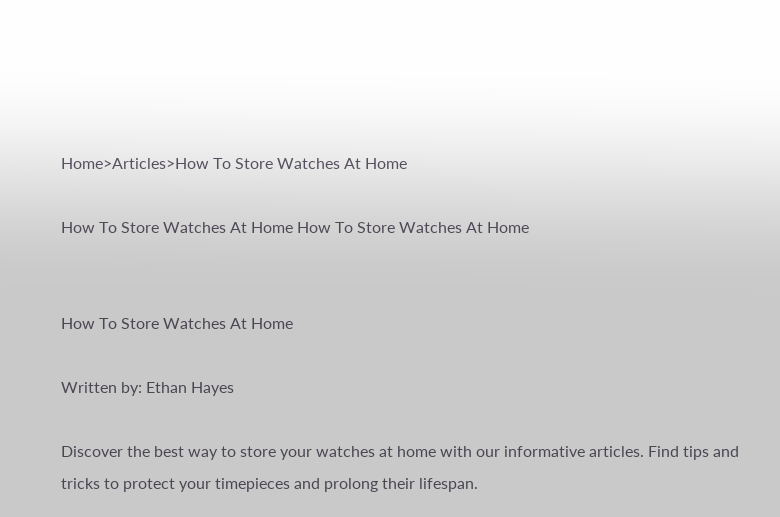Home>Articles>How To Store Watches At Home

How To Store Watches At Home How To Store Watches At Home


How To Store Watches At Home

Written by: Ethan Hayes

Discover the best way to store your watches at home with our informative articles. Find tips and tricks to protect your timepieces and prolong their lifespan.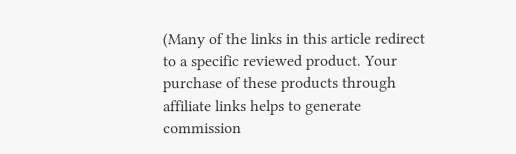(Many of the links in this article redirect to a specific reviewed product. Your purchase of these products through affiliate links helps to generate commission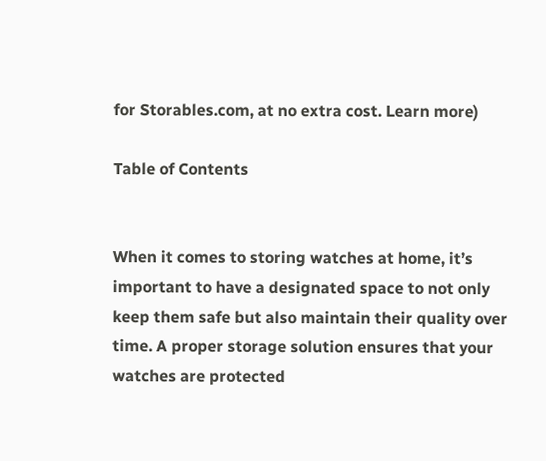for Storables.com, at no extra cost. Learn more)

Table of Contents


When it comes to storing watches at home, it’s important to have a designated space to not only keep them safe but also maintain their quality over time. A proper storage solution ensures that your watches are protected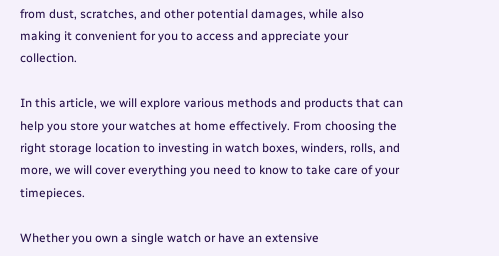from dust, scratches, and other potential damages, while also making it convenient for you to access and appreciate your collection.

In this article, we will explore various methods and products that can help you store your watches at home effectively. From choosing the right storage location to investing in watch boxes, winders, rolls, and more, we will cover everything you need to know to take care of your timepieces.

Whether you own a single watch or have an extensive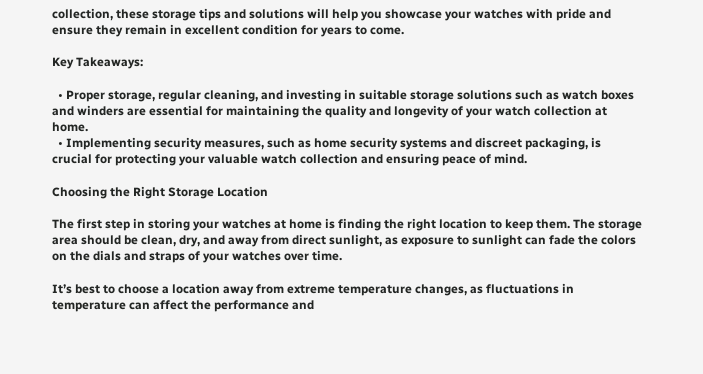collection, these storage tips and solutions will help you showcase your watches with pride and ensure they remain in excellent condition for years to come.

Key Takeaways:

  • Proper storage, regular cleaning, and investing in suitable storage solutions such as watch boxes and winders are essential for maintaining the quality and longevity of your watch collection at home.
  • Implementing security measures, such as home security systems and discreet packaging, is crucial for protecting your valuable watch collection and ensuring peace of mind.

Choosing the Right Storage Location

The first step in storing your watches at home is finding the right location to keep them. The storage area should be clean, dry, and away from direct sunlight, as exposure to sunlight can fade the colors on the dials and straps of your watches over time.

It’s best to choose a location away from extreme temperature changes, as fluctuations in temperature can affect the performance and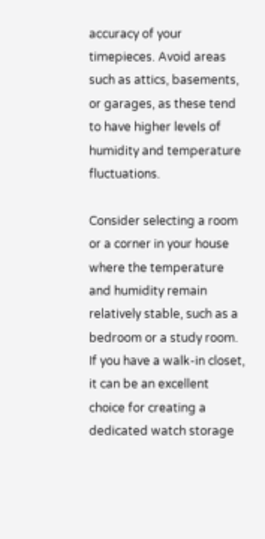accuracy of your timepieces. Avoid areas such as attics, basements, or garages, as these tend to have higher levels of humidity and temperature fluctuations.

Consider selecting a room or a corner in your house where the temperature and humidity remain relatively stable, such as a bedroom or a study room. If you have a walk-in closet, it can be an excellent choice for creating a dedicated watch storage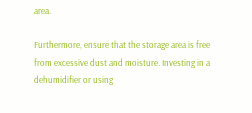area.

Furthermore, ensure that the storage area is free from excessive dust and moisture. Investing in a dehumidifier or using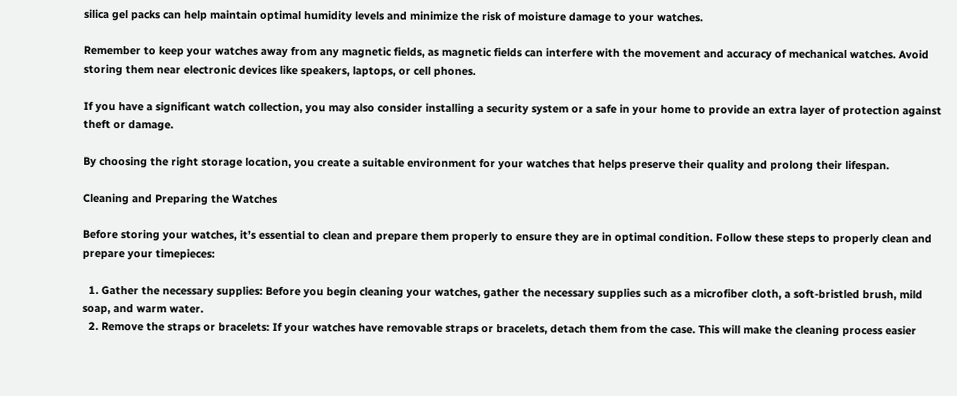silica gel packs can help maintain optimal humidity levels and minimize the risk of moisture damage to your watches.

Remember to keep your watches away from any magnetic fields, as magnetic fields can interfere with the movement and accuracy of mechanical watches. Avoid storing them near electronic devices like speakers, laptops, or cell phones.

If you have a significant watch collection, you may also consider installing a security system or a safe in your home to provide an extra layer of protection against theft or damage.

By choosing the right storage location, you create a suitable environment for your watches that helps preserve their quality and prolong their lifespan.

Cleaning and Preparing the Watches

Before storing your watches, it’s essential to clean and prepare them properly to ensure they are in optimal condition. Follow these steps to properly clean and prepare your timepieces:

  1. Gather the necessary supplies: Before you begin cleaning your watches, gather the necessary supplies such as a microfiber cloth, a soft-bristled brush, mild soap, and warm water.
  2. Remove the straps or bracelets: If your watches have removable straps or bracelets, detach them from the case. This will make the cleaning process easier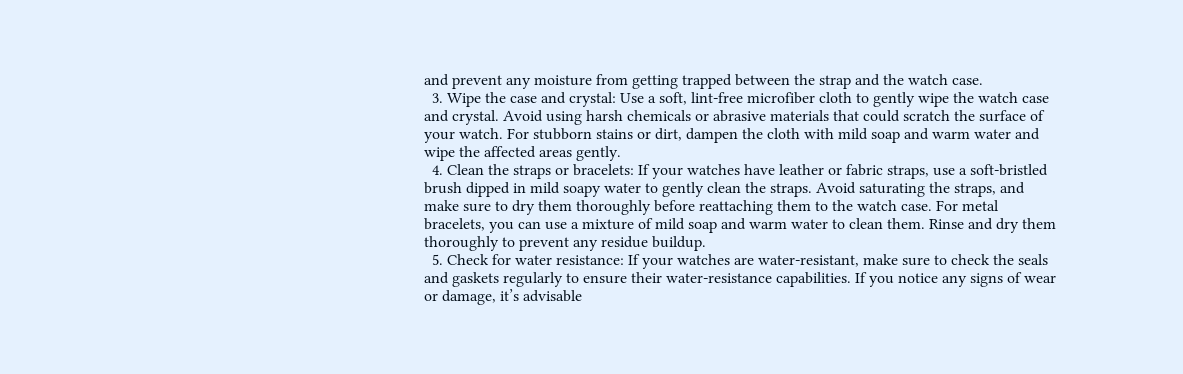and prevent any moisture from getting trapped between the strap and the watch case.
  3. Wipe the case and crystal: Use a soft, lint-free microfiber cloth to gently wipe the watch case and crystal. Avoid using harsh chemicals or abrasive materials that could scratch the surface of your watch. For stubborn stains or dirt, dampen the cloth with mild soap and warm water and wipe the affected areas gently.
  4. Clean the straps or bracelets: If your watches have leather or fabric straps, use a soft-bristled brush dipped in mild soapy water to gently clean the straps. Avoid saturating the straps, and make sure to dry them thoroughly before reattaching them to the watch case. For metal bracelets, you can use a mixture of mild soap and warm water to clean them. Rinse and dry them thoroughly to prevent any residue buildup.
  5. Check for water resistance: If your watches are water-resistant, make sure to check the seals and gaskets regularly to ensure their water-resistance capabilities. If you notice any signs of wear or damage, it’s advisable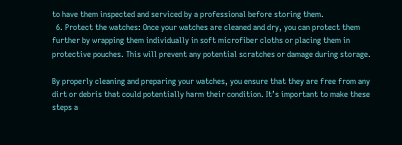to have them inspected and serviced by a professional before storing them.
  6. Protect the watches: Once your watches are cleaned and dry, you can protect them further by wrapping them individually in soft microfiber cloths or placing them in protective pouches. This will prevent any potential scratches or damage during storage.

By properly cleaning and preparing your watches, you ensure that they are free from any dirt or debris that could potentially harm their condition. It’s important to make these steps a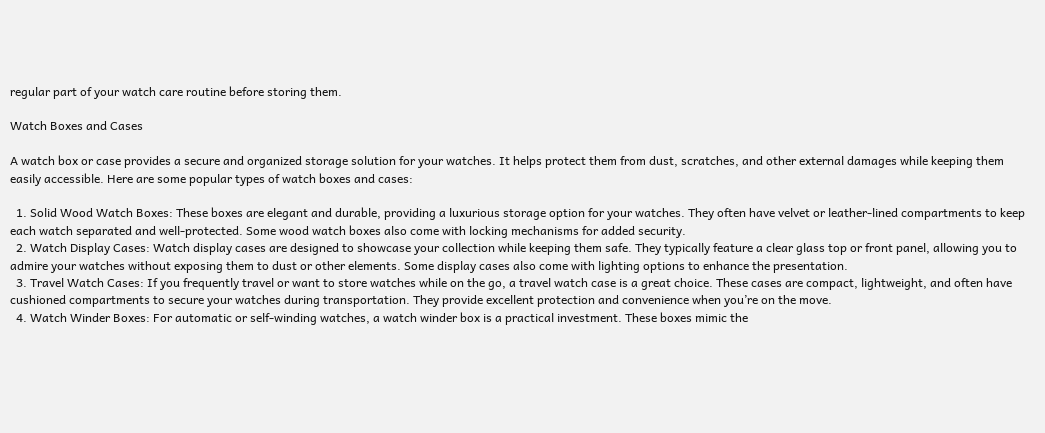regular part of your watch care routine before storing them.

Watch Boxes and Cases

A watch box or case provides a secure and organized storage solution for your watches. It helps protect them from dust, scratches, and other external damages while keeping them easily accessible. Here are some popular types of watch boxes and cases:

  1. Solid Wood Watch Boxes: These boxes are elegant and durable, providing a luxurious storage option for your watches. They often have velvet or leather-lined compartments to keep each watch separated and well-protected. Some wood watch boxes also come with locking mechanisms for added security.
  2. Watch Display Cases: Watch display cases are designed to showcase your collection while keeping them safe. They typically feature a clear glass top or front panel, allowing you to admire your watches without exposing them to dust or other elements. Some display cases also come with lighting options to enhance the presentation.
  3. Travel Watch Cases: If you frequently travel or want to store watches while on the go, a travel watch case is a great choice. These cases are compact, lightweight, and often have cushioned compartments to secure your watches during transportation. They provide excellent protection and convenience when you’re on the move.
  4. Watch Winder Boxes: For automatic or self-winding watches, a watch winder box is a practical investment. These boxes mimic the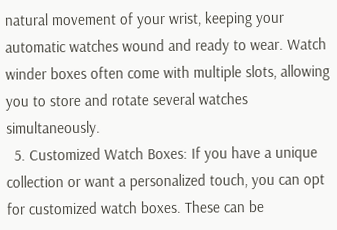natural movement of your wrist, keeping your automatic watches wound and ready to wear. Watch winder boxes often come with multiple slots, allowing you to store and rotate several watches simultaneously.
  5. Customized Watch Boxes: If you have a unique collection or want a personalized touch, you can opt for customized watch boxes. These can be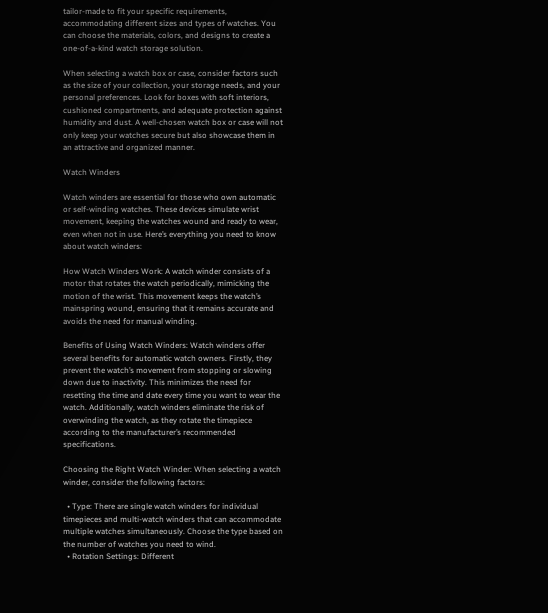tailor-made to fit your specific requirements, accommodating different sizes and types of watches. You can choose the materials, colors, and designs to create a one-of-a-kind watch storage solution.

When selecting a watch box or case, consider factors such as the size of your collection, your storage needs, and your personal preferences. Look for boxes with soft interiors, cushioned compartments, and adequate protection against humidity and dust. A well-chosen watch box or case will not only keep your watches secure but also showcase them in an attractive and organized manner.

Watch Winders

Watch winders are essential for those who own automatic or self-winding watches. These devices simulate wrist movement, keeping the watches wound and ready to wear, even when not in use. Here’s everything you need to know about watch winders:

How Watch Winders Work: A watch winder consists of a motor that rotates the watch periodically, mimicking the motion of the wrist. This movement keeps the watch’s mainspring wound, ensuring that it remains accurate and avoids the need for manual winding.

Benefits of Using Watch Winders: Watch winders offer several benefits for automatic watch owners. Firstly, they prevent the watch’s movement from stopping or slowing down due to inactivity. This minimizes the need for resetting the time and date every time you want to wear the watch. Additionally, watch winders eliminate the risk of overwinding the watch, as they rotate the timepiece according to the manufacturer’s recommended specifications.

Choosing the Right Watch Winder: When selecting a watch winder, consider the following factors:

  • Type: There are single watch winders for individual timepieces and multi-watch winders that can accommodate multiple watches simultaneously. Choose the type based on the number of watches you need to wind.
  • Rotation Settings: Different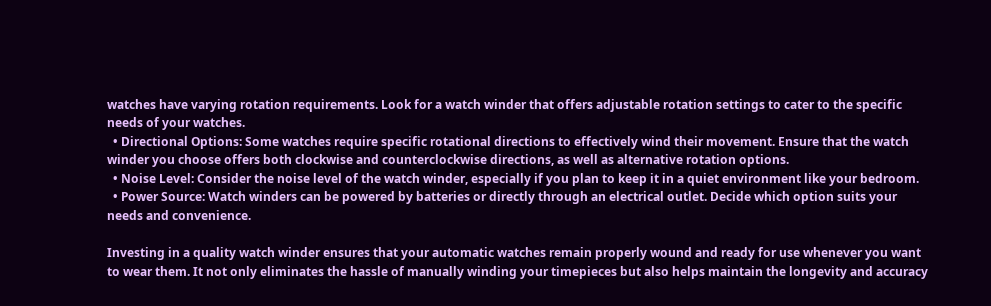watches have varying rotation requirements. Look for a watch winder that offers adjustable rotation settings to cater to the specific needs of your watches.
  • Directional Options: Some watches require specific rotational directions to effectively wind their movement. Ensure that the watch winder you choose offers both clockwise and counterclockwise directions, as well as alternative rotation options.
  • Noise Level: Consider the noise level of the watch winder, especially if you plan to keep it in a quiet environment like your bedroom.
  • Power Source: Watch winders can be powered by batteries or directly through an electrical outlet. Decide which option suits your needs and convenience.

Investing in a quality watch winder ensures that your automatic watches remain properly wound and ready for use whenever you want to wear them. It not only eliminates the hassle of manually winding your timepieces but also helps maintain the longevity and accuracy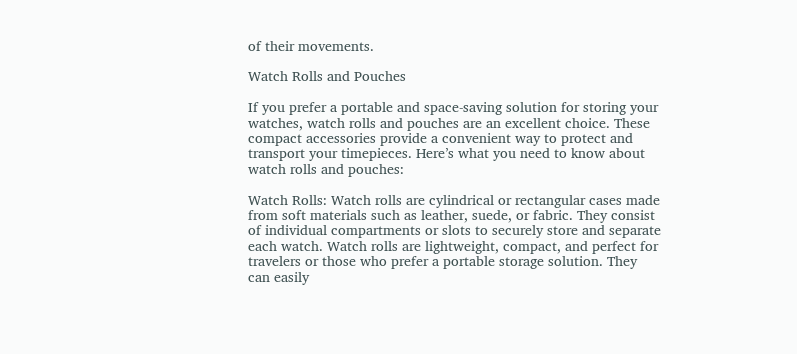of their movements.

Watch Rolls and Pouches

If you prefer a portable and space-saving solution for storing your watches, watch rolls and pouches are an excellent choice. These compact accessories provide a convenient way to protect and transport your timepieces. Here’s what you need to know about watch rolls and pouches:

Watch Rolls: Watch rolls are cylindrical or rectangular cases made from soft materials such as leather, suede, or fabric. They consist of individual compartments or slots to securely store and separate each watch. Watch rolls are lightweight, compact, and perfect for travelers or those who prefer a portable storage solution. They can easily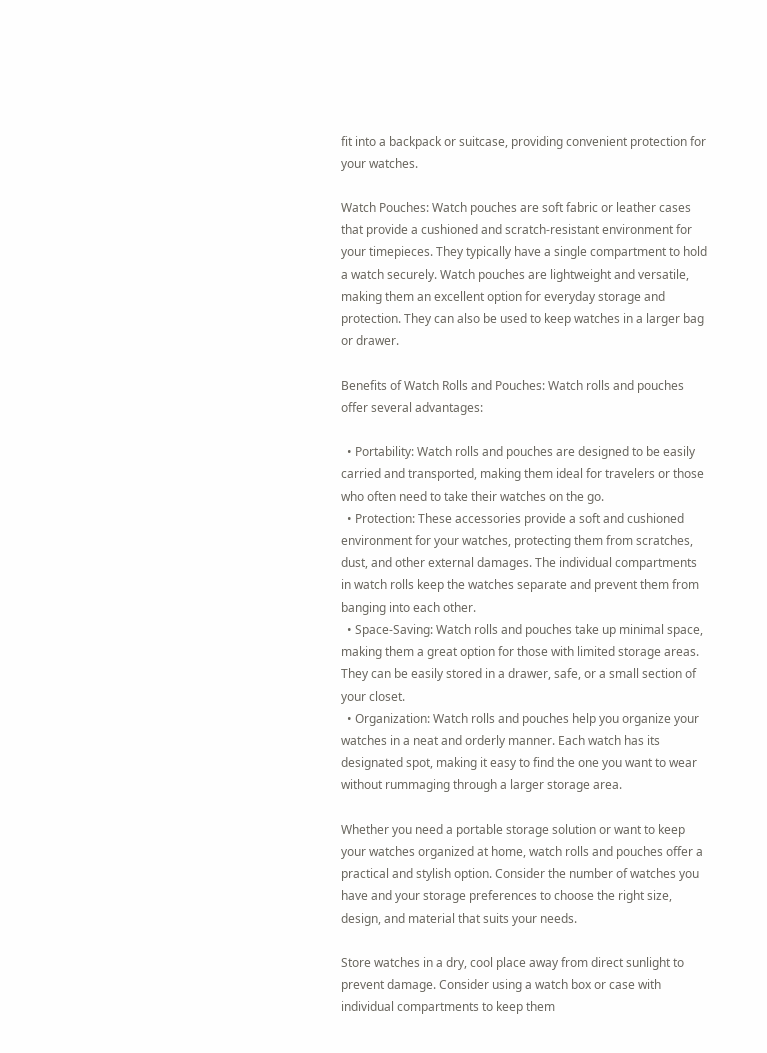fit into a backpack or suitcase, providing convenient protection for your watches.

Watch Pouches: Watch pouches are soft fabric or leather cases that provide a cushioned and scratch-resistant environment for your timepieces. They typically have a single compartment to hold a watch securely. Watch pouches are lightweight and versatile, making them an excellent option for everyday storage and protection. They can also be used to keep watches in a larger bag or drawer.

Benefits of Watch Rolls and Pouches: Watch rolls and pouches offer several advantages:

  • Portability: Watch rolls and pouches are designed to be easily carried and transported, making them ideal for travelers or those who often need to take their watches on the go.
  • Protection: These accessories provide a soft and cushioned environment for your watches, protecting them from scratches, dust, and other external damages. The individual compartments in watch rolls keep the watches separate and prevent them from banging into each other.
  • Space-Saving: Watch rolls and pouches take up minimal space, making them a great option for those with limited storage areas. They can be easily stored in a drawer, safe, or a small section of your closet.
  • Organization: Watch rolls and pouches help you organize your watches in a neat and orderly manner. Each watch has its designated spot, making it easy to find the one you want to wear without rummaging through a larger storage area.

Whether you need a portable storage solution or want to keep your watches organized at home, watch rolls and pouches offer a practical and stylish option. Consider the number of watches you have and your storage preferences to choose the right size, design, and material that suits your needs.

Store watches in a dry, cool place away from direct sunlight to prevent damage. Consider using a watch box or case with individual compartments to keep them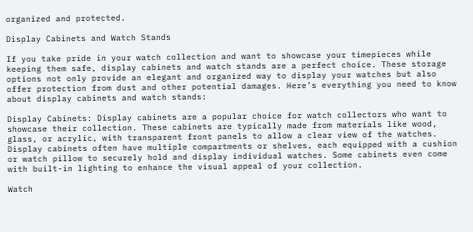organized and protected.

Display Cabinets and Watch Stands

If you take pride in your watch collection and want to showcase your timepieces while keeping them safe, display cabinets and watch stands are a perfect choice. These storage options not only provide an elegant and organized way to display your watches but also offer protection from dust and other potential damages. Here’s everything you need to know about display cabinets and watch stands:

Display Cabinets: Display cabinets are a popular choice for watch collectors who want to showcase their collection. These cabinets are typically made from materials like wood, glass, or acrylic, with transparent front panels to allow a clear view of the watches. Display cabinets often have multiple compartments or shelves, each equipped with a cushion or watch pillow to securely hold and display individual watches. Some cabinets even come with built-in lighting to enhance the visual appeal of your collection.

Watch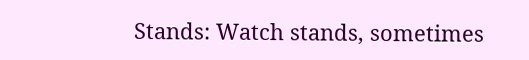Stands: Watch stands, sometimes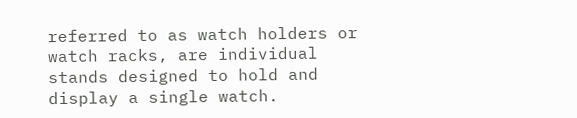referred to as watch holders or watch racks, are individual stands designed to hold and display a single watch.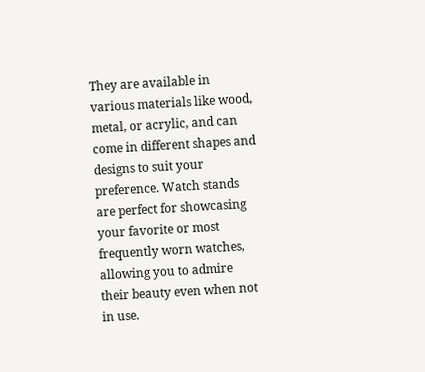They are available in various materials like wood, metal, or acrylic, and can come in different shapes and designs to suit your preference. Watch stands are perfect for showcasing your favorite or most frequently worn watches, allowing you to admire their beauty even when not in use.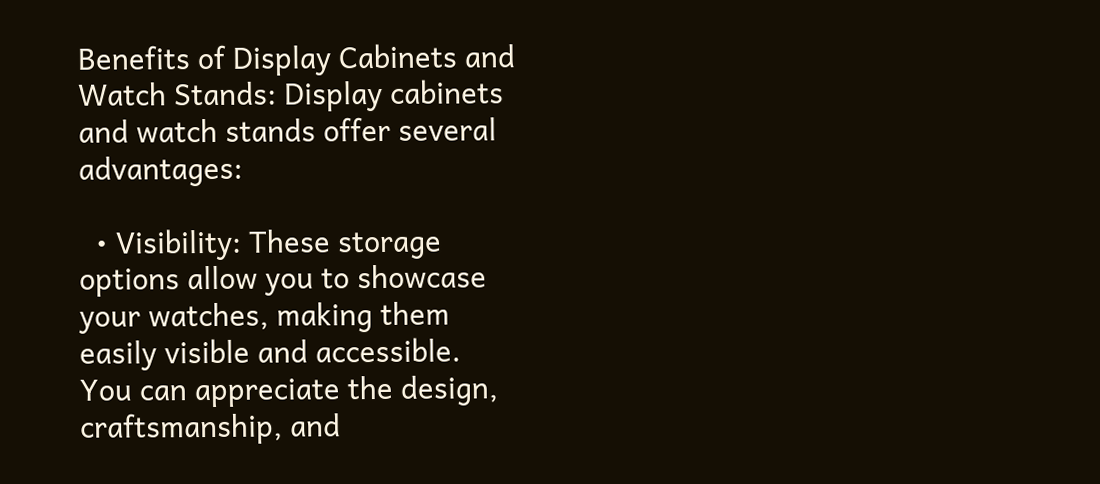Benefits of Display Cabinets and Watch Stands: Display cabinets and watch stands offer several advantages:

  • Visibility: These storage options allow you to showcase your watches, making them easily visible and accessible. You can appreciate the design, craftsmanship, and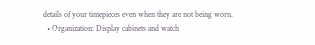details of your timepieces even when they are not being worn.
  • Organization: Display cabinets and watch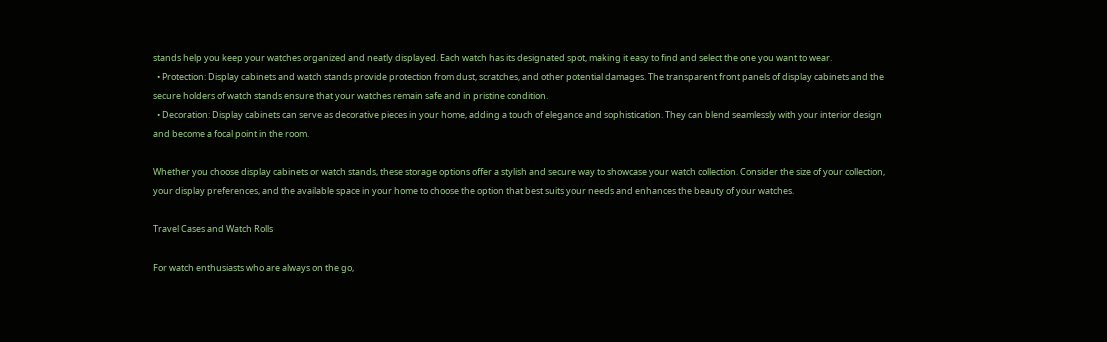stands help you keep your watches organized and neatly displayed. Each watch has its designated spot, making it easy to find and select the one you want to wear.
  • Protection: Display cabinets and watch stands provide protection from dust, scratches, and other potential damages. The transparent front panels of display cabinets and the secure holders of watch stands ensure that your watches remain safe and in pristine condition.
  • Decoration: Display cabinets can serve as decorative pieces in your home, adding a touch of elegance and sophistication. They can blend seamlessly with your interior design and become a focal point in the room.

Whether you choose display cabinets or watch stands, these storage options offer a stylish and secure way to showcase your watch collection. Consider the size of your collection, your display preferences, and the available space in your home to choose the option that best suits your needs and enhances the beauty of your watches.

Travel Cases and Watch Rolls

For watch enthusiasts who are always on the go,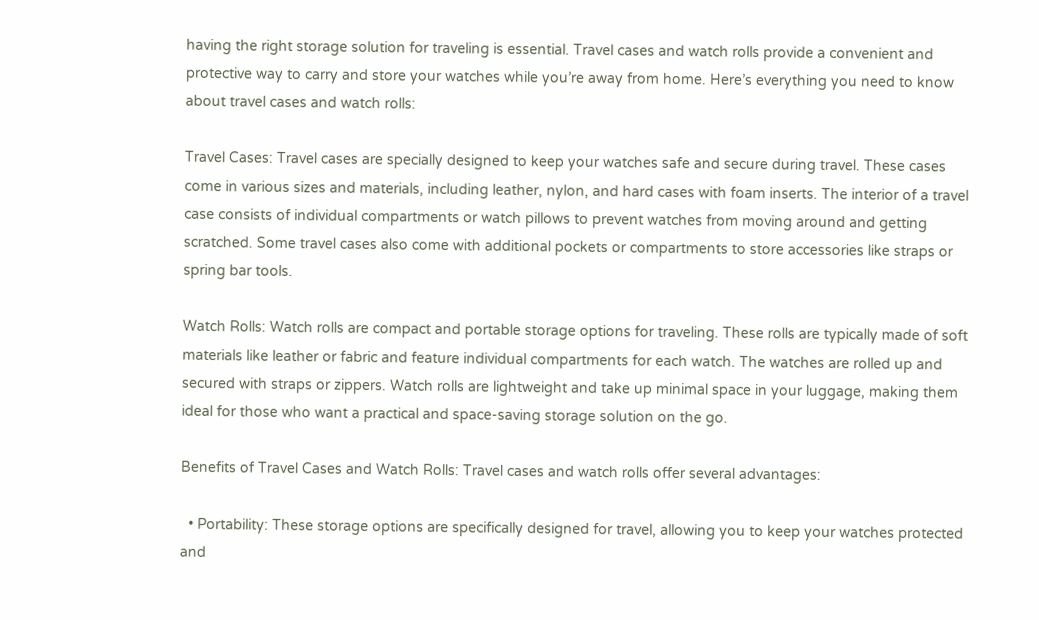having the right storage solution for traveling is essential. Travel cases and watch rolls provide a convenient and protective way to carry and store your watches while you’re away from home. Here’s everything you need to know about travel cases and watch rolls:

Travel Cases: Travel cases are specially designed to keep your watches safe and secure during travel. These cases come in various sizes and materials, including leather, nylon, and hard cases with foam inserts. The interior of a travel case consists of individual compartments or watch pillows to prevent watches from moving around and getting scratched. Some travel cases also come with additional pockets or compartments to store accessories like straps or spring bar tools.

Watch Rolls: Watch rolls are compact and portable storage options for traveling. These rolls are typically made of soft materials like leather or fabric and feature individual compartments for each watch. The watches are rolled up and secured with straps or zippers. Watch rolls are lightweight and take up minimal space in your luggage, making them ideal for those who want a practical and space-saving storage solution on the go.

Benefits of Travel Cases and Watch Rolls: Travel cases and watch rolls offer several advantages:

  • Portability: These storage options are specifically designed for travel, allowing you to keep your watches protected and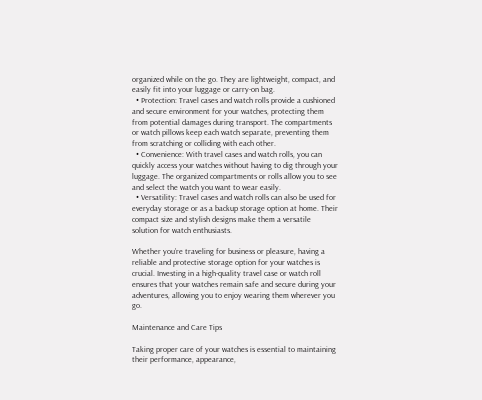organized while on the go. They are lightweight, compact, and easily fit into your luggage or carry-on bag.
  • Protection: Travel cases and watch rolls provide a cushioned and secure environment for your watches, protecting them from potential damages during transport. The compartments or watch pillows keep each watch separate, preventing them from scratching or colliding with each other.
  • Convenience: With travel cases and watch rolls, you can quickly access your watches without having to dig through your luggage. The organized compartments or rolls allow you to see and select the watch you want to wear easily.
  • Versatility: Travel cases and watch rolls can also be used for everyday storage or as a backup storage option at home. Their compact size and stylish designs make them a versatile solution for watch enthusiasts.

Whether you’re traveling for business or pleasure, having a reliable and protective storage option for your watches is crucial. Investing in a high-quality travel case or watch roll ensures that your watches remain safe and secure during your adventures, allowing you to enjoy wearing them wherever you go.

Maintenance and Care Tips

Taking proper care of your watches is essential to maintaining their performance, appearance,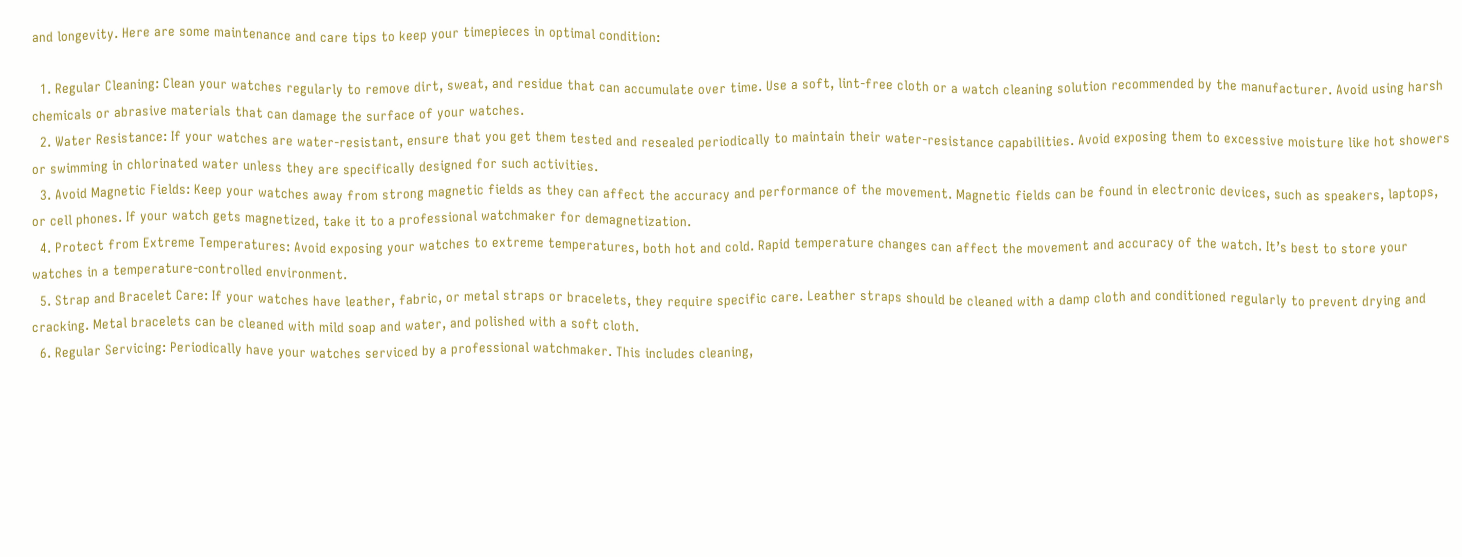and longevity. Here are some maintenance and care tips to keep your timepieces in optimal condition:

  1. Regular Cleaning: Clean your watches regularly to remove dirt, sweat, and residue that can accumulate over time. Use a soft, lint-free cloth or a watch cleaning solution recommended by the manufacturer. Avoid using harsh chemicals or abrasive materials that can damage the surface of your watches.
  2. Water Resistance: If your watches are water-resistant, ensure that you get them tested and resealed periodically to maintain their water-resistance capabilities. Avoid exposing them to excessive moisture like hot showers or swimming in chlorinated water unless they are specifically designed for such activities.
  3. Avoid Magnetic Fields: Keep your watches away from strong magnetic fields as they can affect the accuracy and performance of the movement. Magnetic fields can be found in electronic devices, such as speakers, laptops, or cell phones. If your watch gets magnetized, take it to a professional watchmaker for demagnetization.
  4. Protect from Extreme Temperatures: Avoid exposing your watches to extreme temperatures, both hot and cold. Rapid temperature changes can affect the movement and accuracy of the watch. It’s best to store your watches in a temperature-controlled environment.
  5. Strap and Bracelet Care: If your watches have leather, fabric, or metal straps or bracelets, they require specific care. Leather straps should be cleaned with a damp cloth and conditioned regularly to prevent drying and cracking. Metal bracelets can be cleaned with mild soap and water, and polished with a soft cloth.
  6. Regular Servicing: Periodically have your watches serviced by a professional watchmaker. This includes cleaning,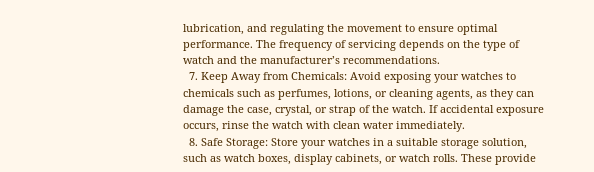lubrication, and regulating the movement to ensure optimal performance. The frequency of servicing depends on the type of watch and the manufacturer’s recommendations.
  7. Keep Away from Chemicals: Avoid exposing your watches to chemicals such as perfumes, lotions, or cleaning agents, as they can damage the case, crystal, or strap of the watch. If accidental exposure occurs, rinse the watch with clean water immediately.
  8. Safe Storage: Store your watches in a suitable storage solution, such as watch boxes, display cabinets, or watch rolls. These provide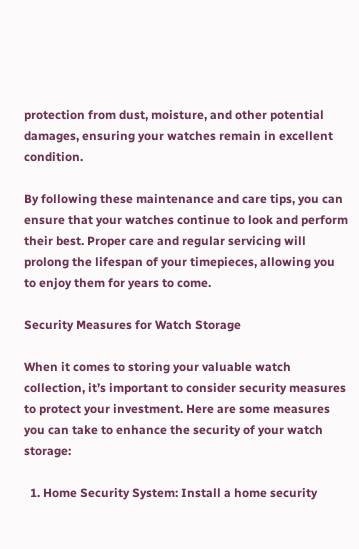protection from dust, moisture, and other potential damages, ensuring your watches remain in excellent condition.

By following these maintenance and care tips, you can ensure that your watches continue to look and perform their best. Proper care and regular servicing will prolong the lifespan of your timepieces, allowing you to enjoy them for years to come.

Security Measures for Watch Storage

When it comes to storing your valuable watch collection, it’s important to consider security measures to protect your investment. Here are some measures you can take to enhance the security of your watch storage:

  1. Home Security System: Install a home security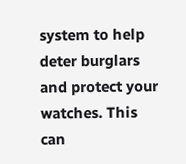system to help deter burglars and protect your watches. This can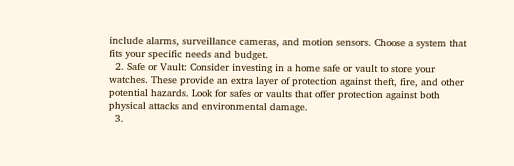include alarms, surveillance cameras, and motion sensors. Choose a system that fits your specific needs and budget.
  2. Safe or Vault: Consider investing in a home safe or vault to store your watches. These provide an extra layer of protection against theft, fire, and other potential hazards. Look for safes or vaults that offer protection against both physical attacks and environmental damage.
  3.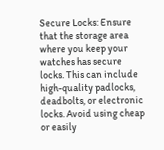Secure Locks: Ensure that the storage area where you keep your watches has secure locks. This can include high-quality padlocks, deadbolts, or electronic locks. Avoid using cheap or easily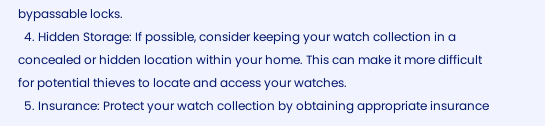bypassable locks.
  4. Hidden Storage: If possible, consider keeping your watch collection in a concealed or hidden location within your home. This can make it more difficult for potential thieves to locate and access your watches.
  5. Insurance: Protect your watch collection by obtaining appropriate insurance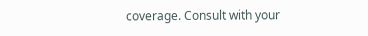coverage. Consult with your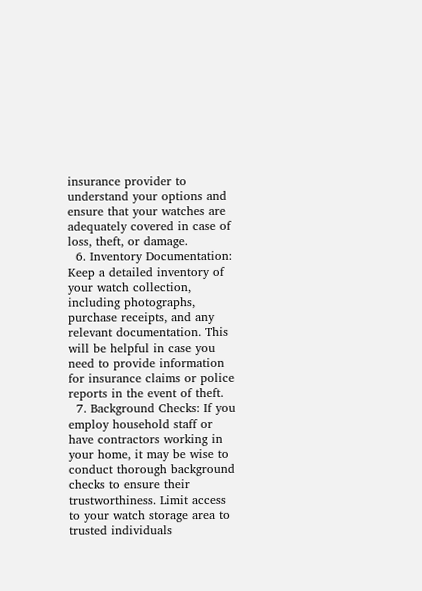insurance provider to understand your options and ensure that your watches are adequately covered in case of loss, theft, or damage.
  6. Inventory Documentation: Keep a detailed inventory of your watch collection, including photographs, purchase receipts, and any relevant documentation. This will be helpful in case you need to provide information for insurance claims or police reports in the event of theft.
  7. Background Checks: If you employ household staff or have contractors working in your home, it may be wise to conduct thorough background checks to ensure their trustworthiness. Limit access to your watch storage area to trusted individuals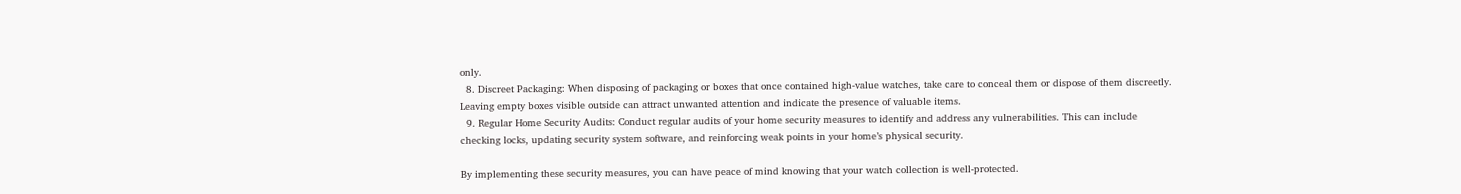only.
  8. Discreet Packaging: When disposing of packaging or boxes that once contained high-value watches, take care to conceal them or dispose of them discreetly. Leaving empty boxes visible outside can attract unwanted attention and indicate the presence of valuable items.
  9. Regular Home Security Audits: Conduct regular audits of your home security measures to identify and address any vulnerabilities. This can include checking locks, updating security system software, and reinforcing weak points in your home’s physical security.

By implementing these security measures, you can have peace of mind knowing that your watch collection is well-protected.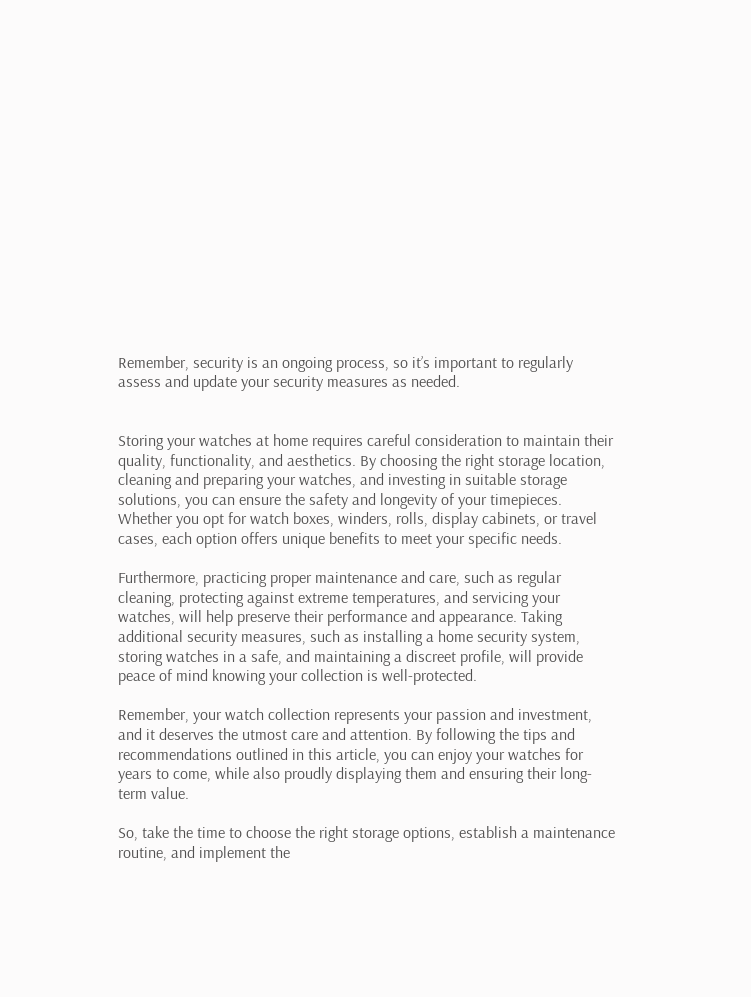Remember, security is an ongoing process, so it’s important to regularly assess and update your security measures as needed.


Storing your watches at home requires careful consideration to maintain their quality, functionality, and aesthetics. By choosing the right storage location, cleaning and preparing your watches, and investing in suitable storage solutions, you can ensure the safety and longevity of your timepieces. Whether you opt for watch boxes, winders, rolls, display cabinets, or travel cases, each option offers unique benefits to meet your specific needs.

Furthermore, practicing proper maintenance and care, such as regular cleaning, protecting against extreme temperatures, and servicing your watches, will help preserve their performance and appearance. Taking additional security measures, such as installing a home security system, storing watches in a safe, and maintaining a discreet profile, will provide peace of mind knowing your collection is well-protected.

Remember, your watch collection represents your passion and investment, and it deserves the utmost care and attention. By following the tips and recommendations outlined in this article, you can enjoy your watches for years to come, while also proudly displaying them and ensuring their long-term value.

So, take the time to choose the right storage options, establish a maintenance routine, and implement the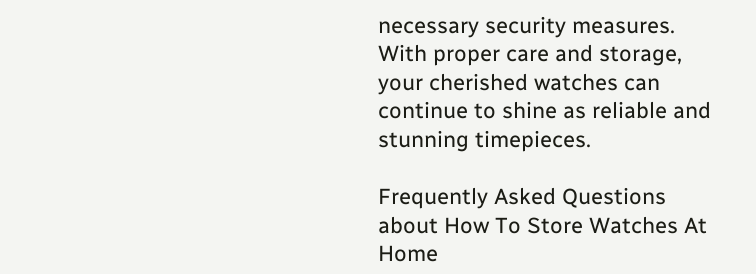necessary security measures. With proper care and storage, your cherished watches can continue to shine as reliable and stunning timepieces.

Frequently Asked Questions about How To Store Watches At Home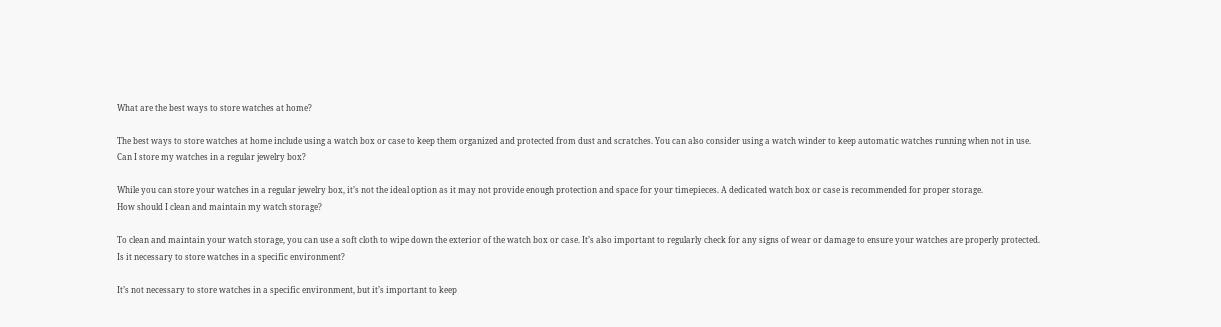What are the best ways to store watches at home?

The best ways to store watches at home include using a watch box or case to keep them organized and protected from dust and scratches. You can also consider using a watch winder to keep automatic watches running when not in use.
Can I store my watches in a regular jewelry box?

While you can store your watches in a regular jewelry box, it’s not the ideal option as it may not provide enough protection and space for your timepieces. A dedicated watch box or case is recommended for proper storage.
How should I clean and maintain my watch storage?

To clean and maintain your watch storage, you can use a soft cloth to wipe down the exterior of the watch box or case. It’s also important to regularly check for any signs of wear or damage to ensure your watches are properly protected.
Is it necessary to store watches in a specific environment?

It’s not necessary to store watches in a specific environment, but it’s important to keep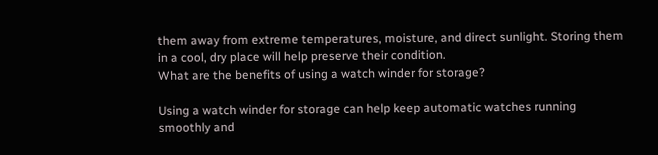them away from extreme temperatures, moisture, and direct sunlight. Storing them in a cool, dry place will help preserve their condition.
What are the benefits of using a watch winder for storage?

Using a watch winder for storage can help keep automatic watches running smoothly and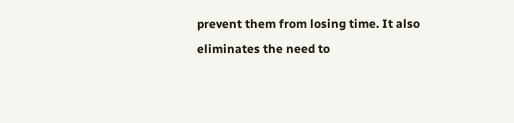prevent them from losing time. It also eliminates the need to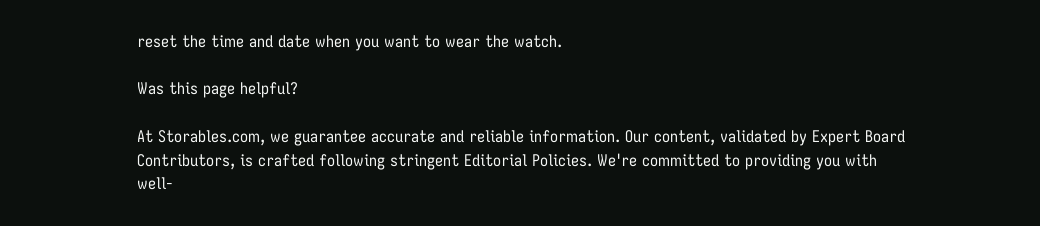reset the time and date when you want to wear the watch.

Was this page helpful?

At Storables.com, we guarantee accurate and reliable information. Our content, validated by Expert Board Contributors, is crafted following stringent Editorial Policies. We're committed to providing you with well-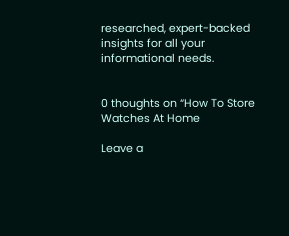researched, expert-backed insights for all your informational needs.


0 thoughts on “How To Store Watches At Home

Leave a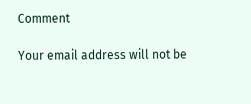Comment

Your email address will not be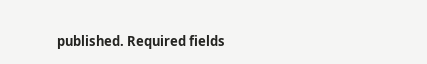published. Required fields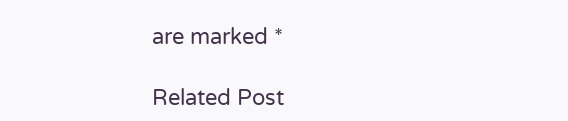are marked *

Related Post